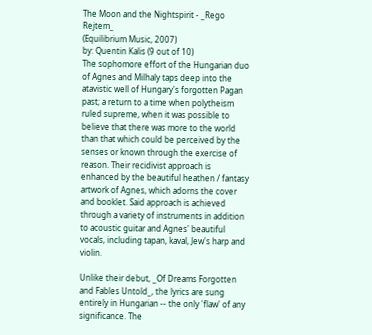The Moon and the Nightspirit - _Rego Rejtem_
(Equilibrium Music, 2007)
by: Quentin Kalis (9 out of 10)
The sophomore effort of the Hungarian duo of Agnes and Milhaly taps deep into the atavistic well of Hungary's forgotten Pagan past; a return to a time when polytheism ruled supreme, when it was possible to believe that there was more to the world than that which could be perceived by the senses or known through the exercise of reason. Their recidivist approach is enhanced by the beautiful heathen / fantasy artwork of Agnes, which adorns the cover and booklet. Said approach is achieved through a variety of instruments in addition to acoustic guitar and Agnes' beautiful vocals, including tapan, kaval, Jew's harp and violin.

Unlike their debut, _Of Dreams Forgotten and Fables Untold_, the lyrics are sung entirely in Hungarian -- the only 'flaw' of any significance. The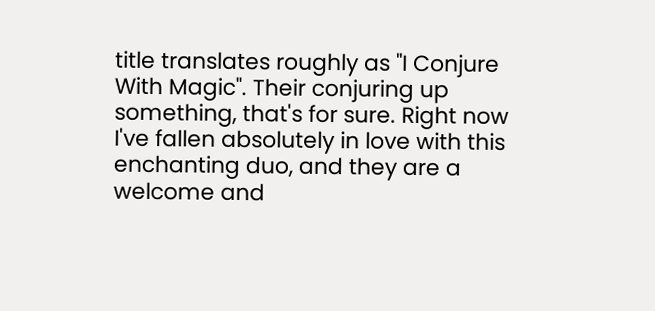title translates roughly as "I Conjure With Magic". Their conjuring up something, that's for sure. Right now I've fallen absolutely in love with this enchanting duo, and they are a welcome and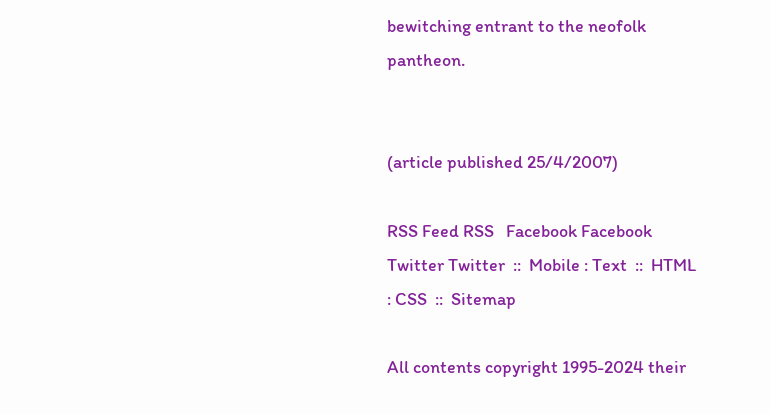bewitching entrant to the neofolk pantheon.


(article published 25/4/2007)

RSS Feed RSS   Facebook Facebook   Twitter Twitter  ::  Mobile : Text  ::  HTML : CSS  ::  Sitemap

All contents copyright 1995-2024 their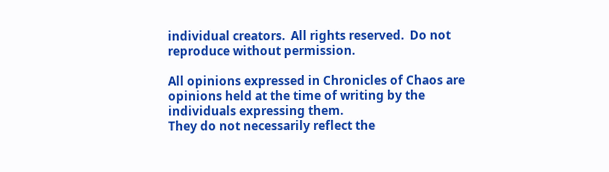individual creators.  All rights reserved.  Do not reproduce without permission.

All opinions expressed in Chronicles of Chaos are opinions held at the time of writing by the individuals expressing them.
They do not necessarily reflect the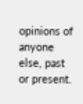opinions of anyone else, past or present.